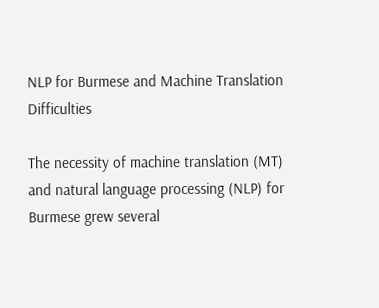NLP for Burmese and Machine Translation Difficulties

The necessity of machine translation (MT) and natural language processing (NLP) for Burmese grew several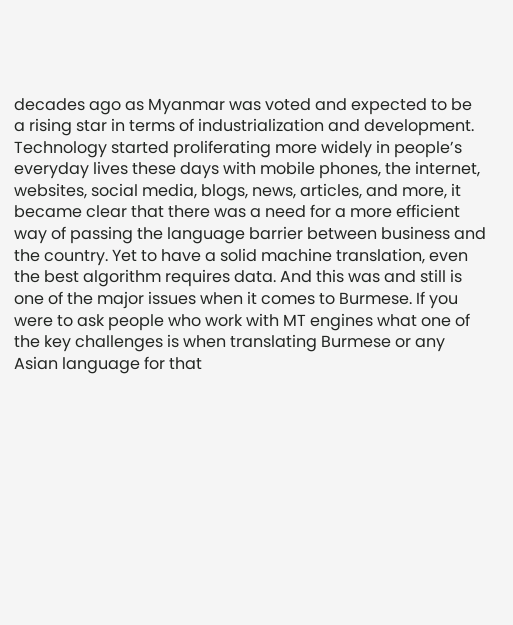decades ago as Myanmar was voted and expected to be a rising star in terms of industrialization and development. Technology started proliferating more widely in people’s everyday lives these days with mobile phones, the internet, websites, social media, blogs, news, articles, and more, it became clear that there was a need for a more efficient way of passing the language barrier between business and the country. Yet to have a solid machine translation, even the best algorithm requires data. And this was and still is one of the major issues when it comes to Burmese. If you were to ask people who work with MT engines what one of the key challenges is when translating Burmese or any Asian language for that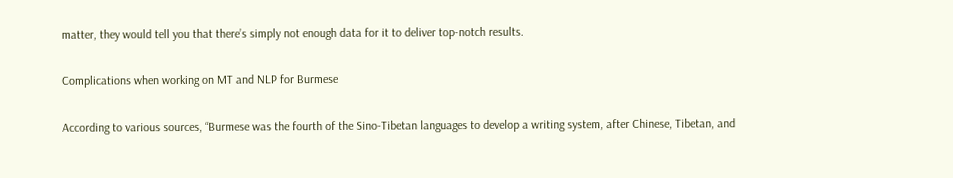matter, they would tell you that there’s simply not enough data for it to deliver top-notch results.

Complications when working on MT and NLP for Burmese

According to various sources, “Burmese was the fourth of the Sino-Tibetan languages to develop a writing system, after Chinese, Tibetan, and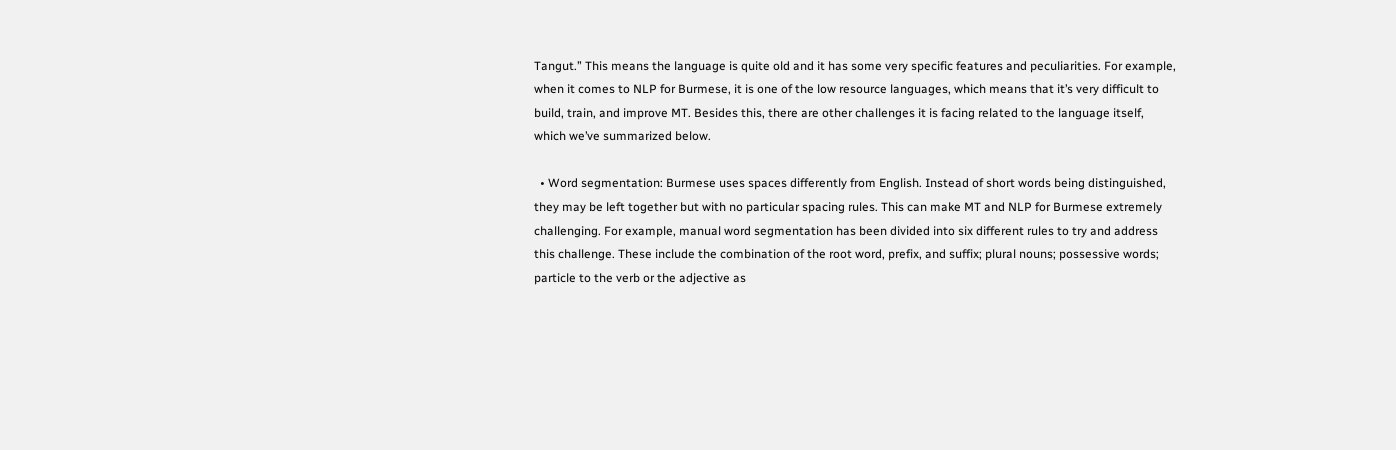Tangut.” This means the language is quite old and it has some very specific features and peculiarities. For example, when it comes to NLP for Burmese, it is one of the low resource languages, which means that it’s very difficult to build, train, and improve MT. Besides this, there are other challenges it is facing related to the language itself, which we’ve summarized below.

  • Word segmentation: Burmese uses spaces differently from English. Instead of short words being distinguished, they may be left together but with no particular spacing rules. This can make MT and NLP for Burmese extremely challenging. For example, manual word segmentation has been divided into six different rules to try and address this challenge. These include the combination of the root word, prefix, and suffix; plural nouns; possessive words; particle to the verb or the adjective as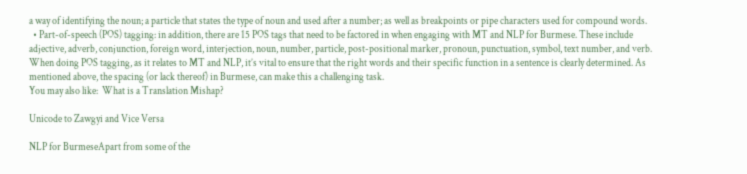a way of identifying the noun; a particle that states the type of noun and used after a number; as well as breakpoints or pipe characters used for compound words.
  • Part-of-speech (POS) tagging: in addition, there are 15 POS tags that need to be factored in when engaging with MT and NLP for Burmese. These include adjective, adverb, conjunction, foreign word, interjection, noun, number, particle, post-positional marker, pronoun, punctuation, symbol, text number, and verb. When doing POS tagging, as it relates to MT and NLP, it’s vital to ensure that the right words and their specific function in a sentence is clearly determined. As mentioned above, the spacing (or lack thereof) in Burmese, can make this a challenging task.
You may also like:  What is a Translation Mishap?

Unicode to Zawgyi and Vice Versa

NLP for BurmeseApart from some of the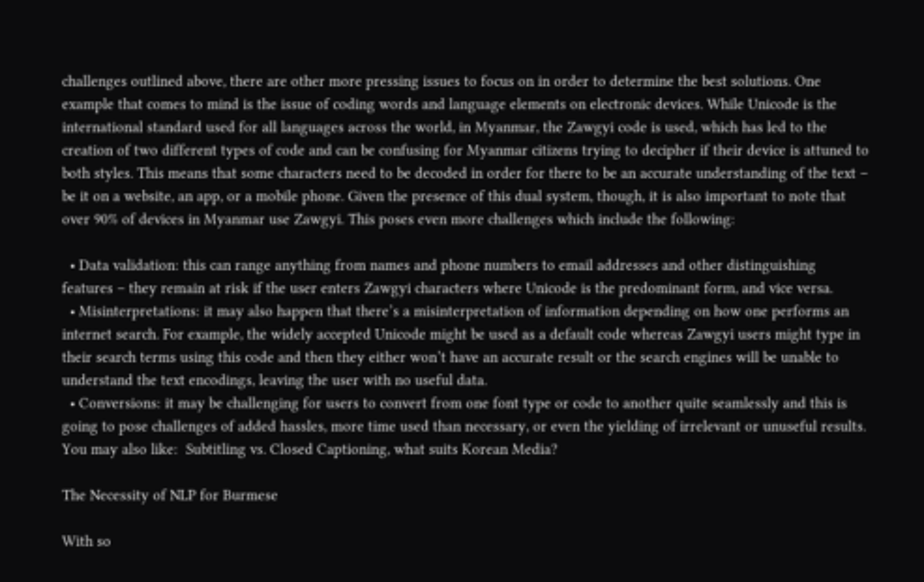challenges outlined above, there are other more pressing issues to focus on in order to determine the best solutions. One example that comes to mind is the issue of coding words and language elements on electronic devices. While Unicode is the international standard used for all languages across the world, in Myanmar, the Zawgyi code is used, which has led to the creation of two different types of code and can be confusing for Myanmar citizens trying to decipher if their device is attuned to both styles. This means that some characters need to be decoded in order for there to be an accurate understanding of the text – be it on a website, an app, or a mobile phone. Given the presence of this dual system, though, it is also important to note that over 90% of devices in Myanmar use Zawgyi. This poses even more challenges which include the following:

  • Data validation: this can range anything from names and phone numbers to email addresses and other distinguishing features – they remain at risk if the user enters Zawgyi characters where Unicode is the predominant form, and vice versa.
  • Misinterpretations: it may also happen that there’s a misinterpretation of information depending on how one performs an internet search. For example, the widely accepted Unicode might be used as a default code whereas Zawgyi users might type in their search terms using this code and then they either won’t have an accurate result or the search engines will be unable to understand the text encodings, leaving the user with no useful data.
  • Conversions: it may be challenging for users to convert from one font type or code to another quite seamlessly and this is going to pose challenges of added hassles, more time used than necessary, or even the yielding of irrelevant or unuseful results.
You may also like:  Subtitling vs. Closed Captioning, what suits Korean Media?

The Necessity of NLP for Burmese

With so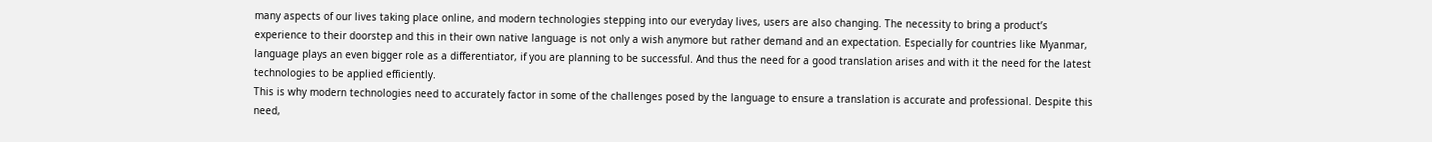many aspects of our lives taking place online, and modern technologies stepping into our everyday lives, users are also changing. The necessity to bring a product’s experience to their doorstep and this in their own native language is not only a wish anymore but rather demand and an expectation. Especially for countries like Myanmar, language plays an even bigger role as a differentiator, if you are planning to be successful. And thus the need for a good translation arises and with it the need for the latest technologies to be applied efficiently.
This is why modern technologies need to accurately factor in some of the challenges posed by the language to ensure a translation is accurate and professional. Despite this need,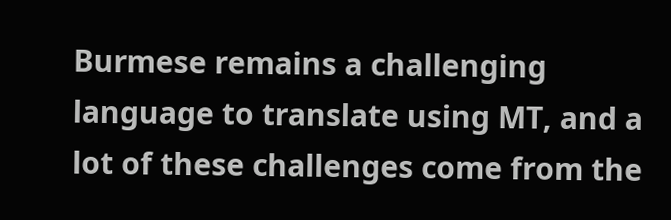Burmese remains a challenging language to translate using MT, and a lot of these challenges come from the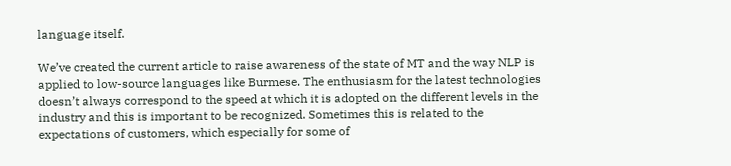language itself.

We’ve created the current article to raise awareness of the state of MT and the way NLP is applied to low-source languages like Burmese. The enthusiasm for the latest technologies doesn’t always correspond to the speed at which it is adopted on the different levels in the industry and this is important to be recognized. Sometimes this is related to the expectations of customers, which especially for some of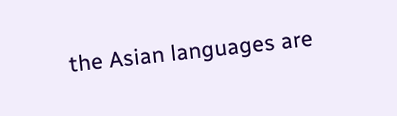the Asian languages are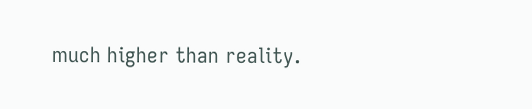much higher than reality.